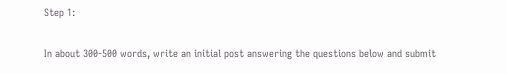Step 1:

In about 300-500 words, write an initial post answering the questions below and submit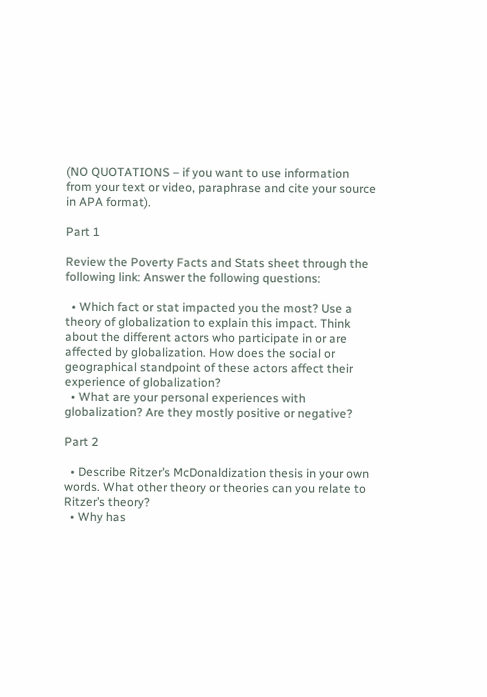(NO QUOTATIONS – if you want to use information from your text or video, paraphrase and cite your source in APA format).

Part 1

Review the Poverty Facts and Stats sheet through the following link: Answer the following questions:

  • Which fact or stat impacted you the most? Use a theory of globalization to explain this impact. Think about the different actors who participate in or are affected by globalization. How does the social or geographical standpoint of these actors affect their experience of globalization?
  • What are your personal experiences with globalization? Are they mostly positive or negative?

Part 2

  • Describe Ritzer’s McDonaldization thesis in your own words. What other theory or theories can you relate to Ritzer’s theory?
  • Why has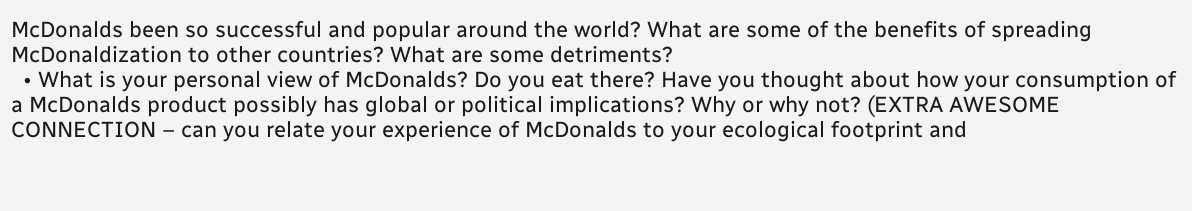McDonalds been so successful and popular around the world? What are some of the benefits of spreading McDonaldization to other countries? What are some detriments?
  • What is your personal view of McDonalds? Do you eat there? Have you thought about how your consumption of a McDonalds product possibly has global or political implications? Why or why not? (EXTRA AWESOME CONNECTION – can you relate your experience of McDonalds to your ecological footprint and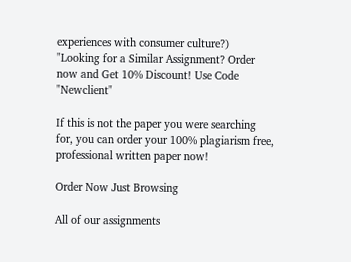experiences with consumer culture?)
"Looking for a Similar Assignment? Order now and Get 10% Discount! Use Code "Newclient"

If this is not the paper you were searching for, you can order your 100% plagiarism free, professional written paper now!

Order Now Just Browsing

All of our assignments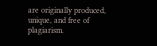are originally produced, unique, and free of plagiarism.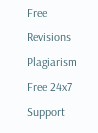Free Revisions Plagiarism Free 24x7 Support